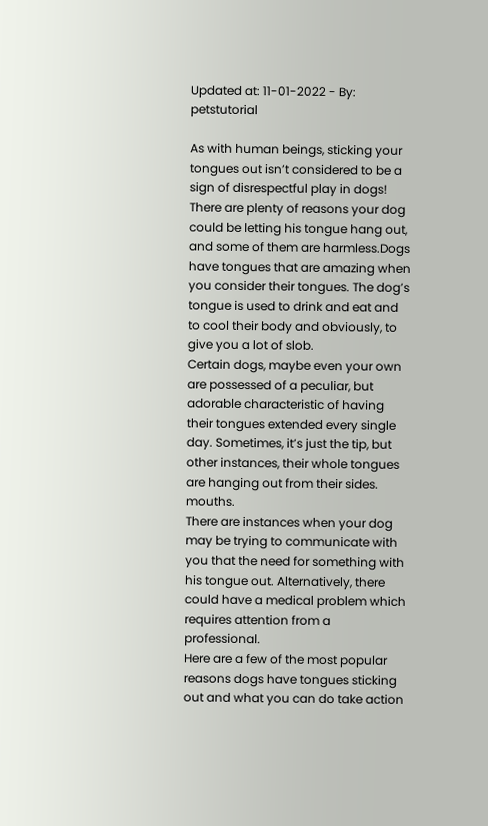Updated at: 11-01-2022 - By: petstutorial

As with human beings, sticking your tongues out isn’t considered to be a sign of disrespectful play in dogs! There are plenty of reasons your dog could be letting his tongue hang out, and some of them are harmless.Dogs have tongues that are amazing when you consider their tongues. The dog’s tongue is used to drink and eat and to cool their body and obviously, to give you a lot of slob.
Certain dogs, maybe even your own are possessed of a peculiar, but adorable characteristic of having their tongues extended every single day. Sometimes, it’s just the tip, but other instances, their whole tongues are hanging out from their sides. mouths.
There are instances when your dog may be trying to communicate with you that the need for something with his tongue out. Alternatively, there could have a medical problem which requires attention from a professional.
Here are a few of the most popular reasons dogs have tongues sticking out and what you can do take action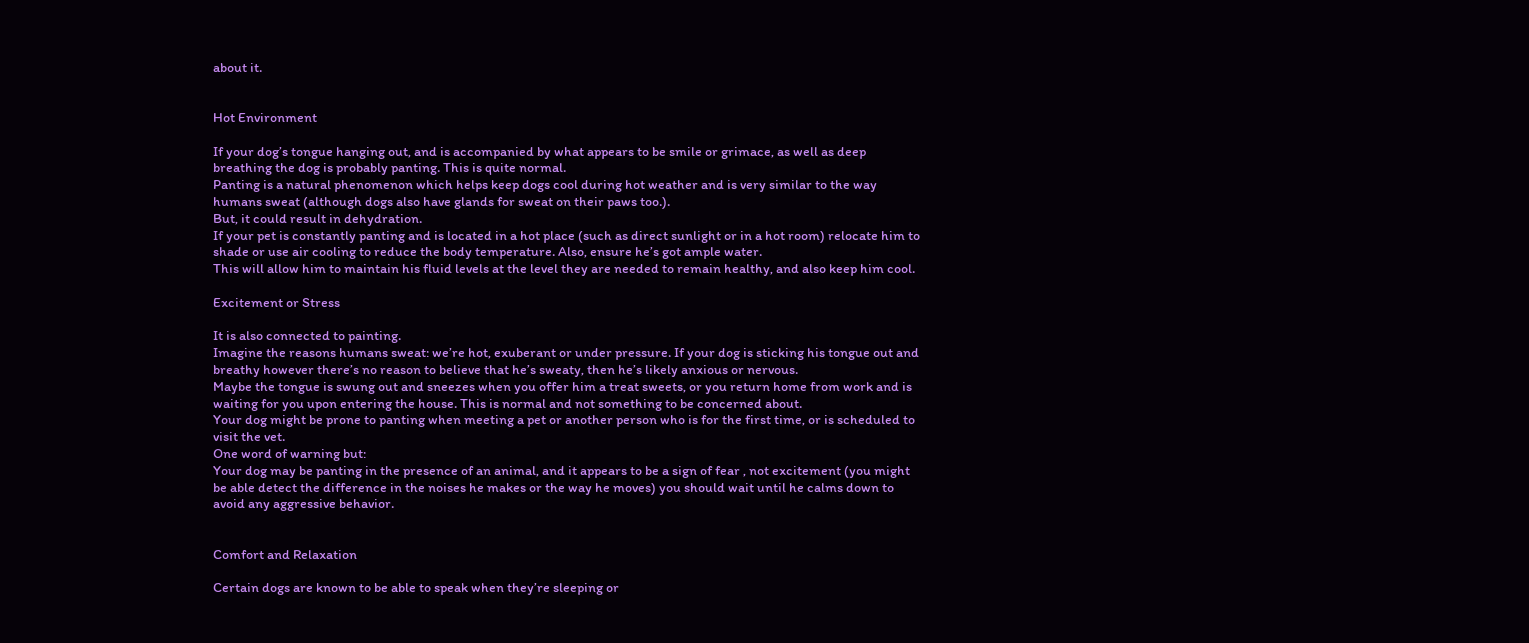about it.


Hot Environment

If your dog’s tongue hanging out, and is accompanied by what appears to be smile or grimace, as well as deep breathing the dog is probably panting. This is quite normal.
Panting is a natural phenomenon which helps keep dogs cool during hot weather and is very similar to the way humans sweat (although dogs also have glands for sweat on their paws too.).
But, it could result in dehydration.
If your pet is constantly panting and is located in a hot place (such as direct sunlight or in a hot room) relocate him to shade or use air cooling to reduce the body temperature. Also, ensure he’s got ample water.
This will allow him to maintain his fluid levels at the level they are needed to remain healthy, and also keep him cool.

Excitement or Stress

It is also connected to painting.
Imagine the reasons humans sweat: we’re hot, exuberant or under pressure. If your dog is sticking his tongue out and breathy however there’s no reason to believe that he’s sweaty, then he’s likely anxious or nervous.
Maybe the tongue is swung out and sneezes when you offer him a treat sweets, or you return home from work and is waiting for you upon entering the house. This is normal and not something to be concerned about.
Your dog might be prone to panting when meeting a pet or another person who is for the first time, or is scheduled to visit the vet.
One word of warning but:
Your dog may be panting in the presence of an animal, and it appears to be a sign of fear , not excitement (you might be able detect the difference in the noises he makes or the way he moves) you should wait until he calms down to avoid any aggressive behavior.


Comfort and Relaxation

Certain dogs are known to be able to speak when they’re sleeping or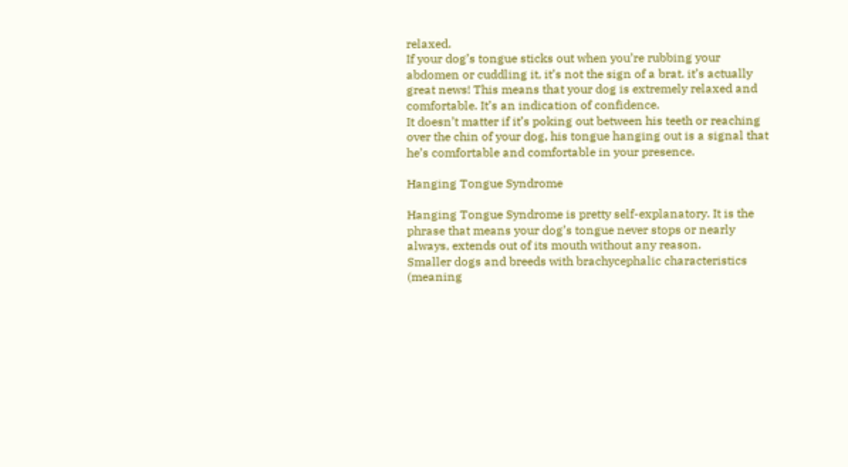relaxed.
If your dog’s tongue sticks out when you’re rubbing your abdomen or cuddling it, it’s not the sign of a brat. it’s actually great news! This means that your dog is extremely relaxed and comfortable. It’s an indication of confidence.
It doesn’t matter if it’s poking out between his teeth or reaching over the chin of your dog, his tongue hanging out is a signal that he’s comfortable and comfortable in your presence.

Hanging Tongue Syndrome

Hanging Tongue Syndrome is pretty self-explanatory. It is the phrase that means your dog’s tongue never stops or nearly always, extends out of its mouth without any reason.
Smaller dogs and breeds with brachycephalic characteristics (meaning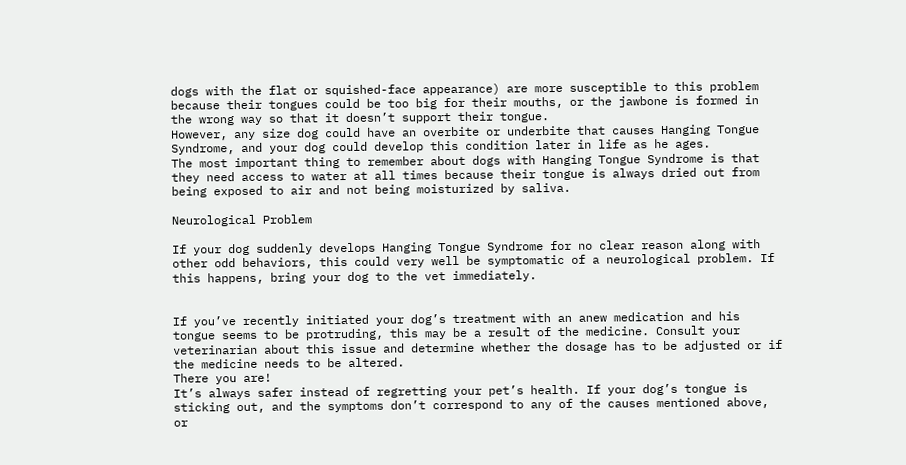dogs with the flat or squished-face appearance) are more susceptible to this problem because their tongues could be too big for their mouths, or the jawbone is formed in the wrong way so that it doesn’t support their tongue.
However, any size dog could have an overbite or underbite that causes Hanging Tongue Syndrome, and your dog could develop this condition later in life as he ages.
The most important thing to remember about dogs with Hanging Tongue Syndrome is that they need access to water at all times because their tongue is always dried out from being exposed to air and not being moisturized by saliva.

Neurological Problem

If your dog suddenly develops Hanging Tongue Syndrome for no clear reason along with other odd behaviors, this could very well be symptomatic of a neurological problem. If this happens, bring your dog to the vet immediately.


If you’ve recently initiated your dog’s treatment with an anew medication and his tongue seems to be protruding, this may be a result of the medicine. Consult your veterinarian about this issue and determine whether the dosage has to be adjusted or if the medicine needs to be altered.
There you are!
It’s always safer instead of regretting your pet’s health. If your dog’s tongue is sticking out, and the symptoms don’t correspond to any of the causes mentioned above, or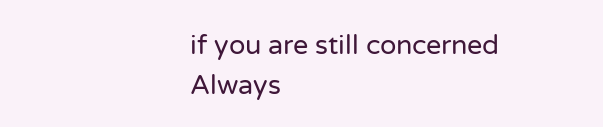if you are still concerned Always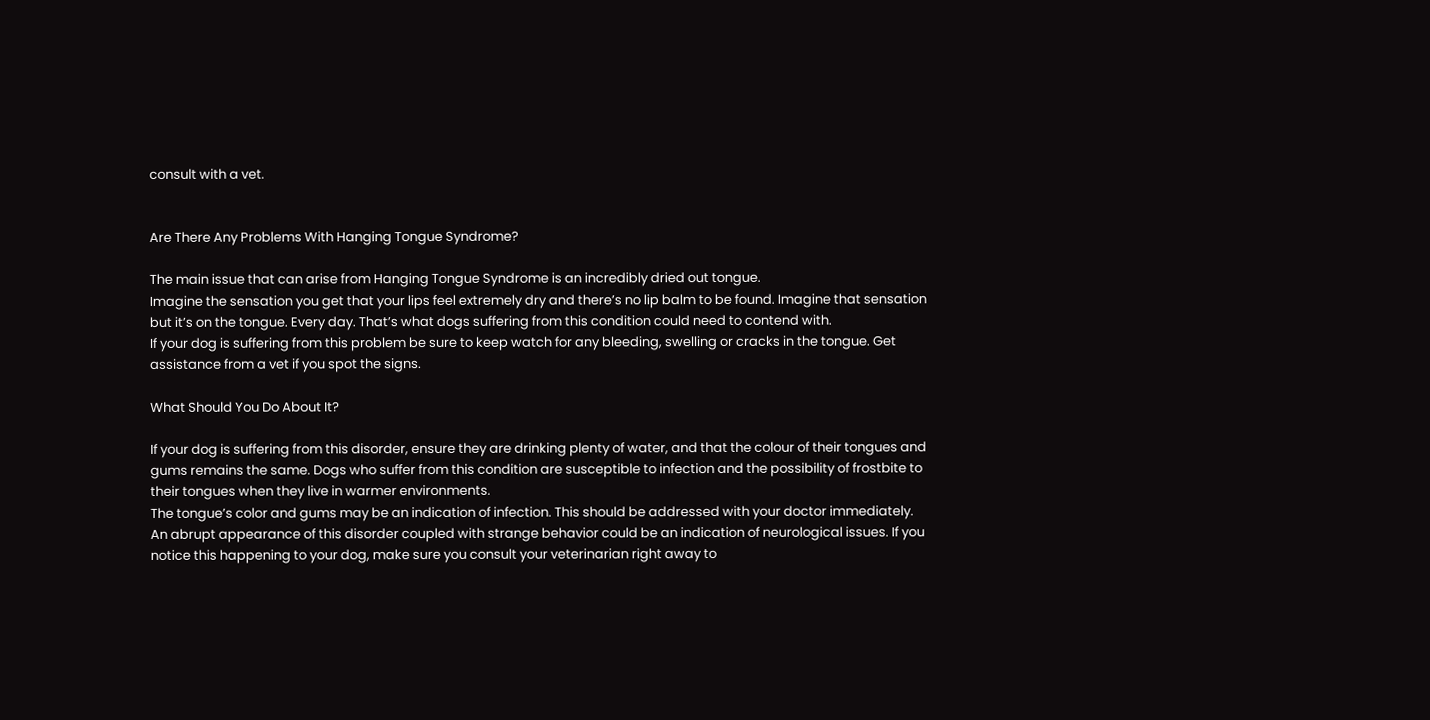consult with a vet.


Are There Any Problems With Hanging Tongue Syndrome?

The main issue that can arise from Hanging Tongue Syndrome is an incredibly dried out tongue.
Imagine the sensation you get that your lips feel extremely dry and there’s no lip balm to be found. Imagine that sensation but it’s on the tongue. Every day. That’s what dogs suffering from this condition could need to contend with.
If your dog is suffering from this problem be sure to keep watch for any bleeding, swelling or cracks in the tongue. Get assistance from a vet if you spot the signs.

What Should You Do About It?

If your dog is suffering from this disorder, ensure they are drinking plenty of water, and that the colour of their tongues and gums remains the same. Dogs who suffer from this condition are susceptible to infection and the possibility of frostbite to their tongues when they live in warmer environments.
The tongue’s color and gums may be an indication of infection. This should be addressed with your doctor immediately.
An abrupt appearance of this disorder coupled with strange behavior could be an indication of neurological issues. If you notice this happening to your dog, make sure you consult your veterinarian right away to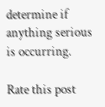determine if anything serious is occurring.

Rate this post